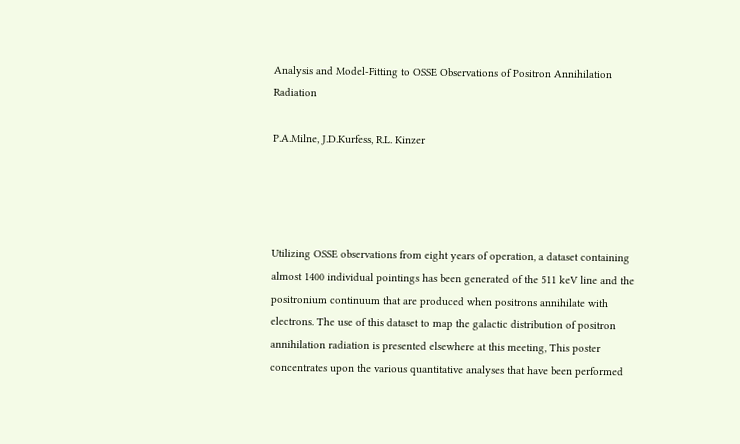Analysis and Model-Fitting to OSSE Observations of Positron Annihilation Radiation

P.A.Milne, J.D.Kurfess, R.L. Kinzer




Utilizing OSSE observations from eight years of operation, a dataset containing almost 1400 individual pointings has been generated of the 511 keV line and the positronium continuum that are produced when positrons annihilate with electrons. The use of this dataset to map the galactic distribution of positron annihilation radiation is presented elsewhere at this meeting, This poster concentrates upon the various quantitative analyses that have been performed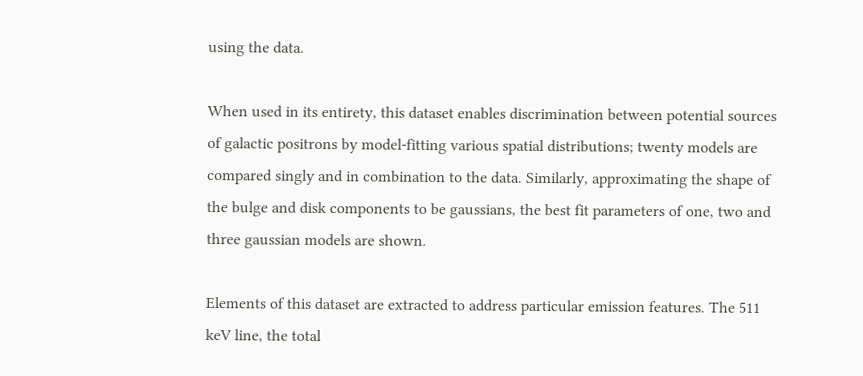using the data.

When used in its entirety, this dataset enables discrimination between potential sources of galactic positrons by model-fitting various spatial distributions; twenty models are compared singly and in combination to the data. Similarly, approximating the shape of the bulge and disk components to be gaussians, the best fit parameters of one, two and three gaussian models are shown.

Elements of this dataset are extracted to address particular emission features. The 511 keV line, the total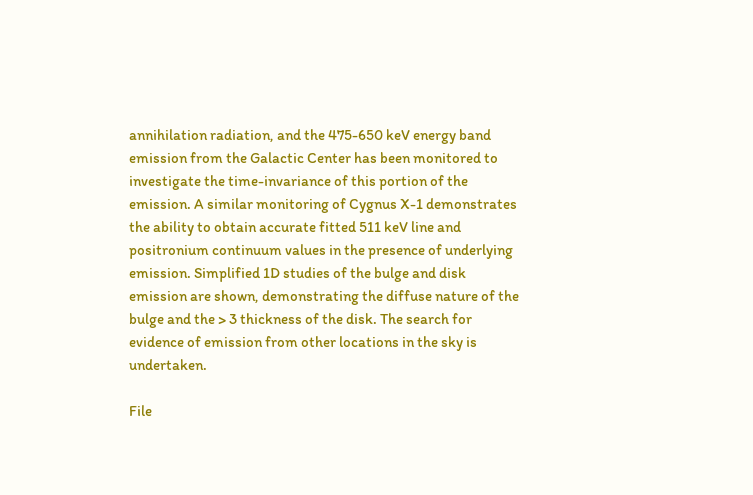annihilation radiation, and the 475-650 keV energy band emission from the Galactic Center has been monitored to investigate the time-invariance of this portion of the emission. A similar monitoring of Cygnus X-1 demonstrates the ability to obtain accurate fitted 511 keV line and positronium continuum values in the presence of underlying emission. Simplified 1D studies of the bulge and disk emission are shown, demonstrating the diffuse nature of the bulge and the > 3 thickness of the disk. The search for evidence of emission from other locations in the sky is undertaken.

File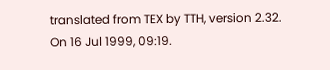translated from TEX by TTH, version 2.32.
On 16 Jul 1999, 09:19.